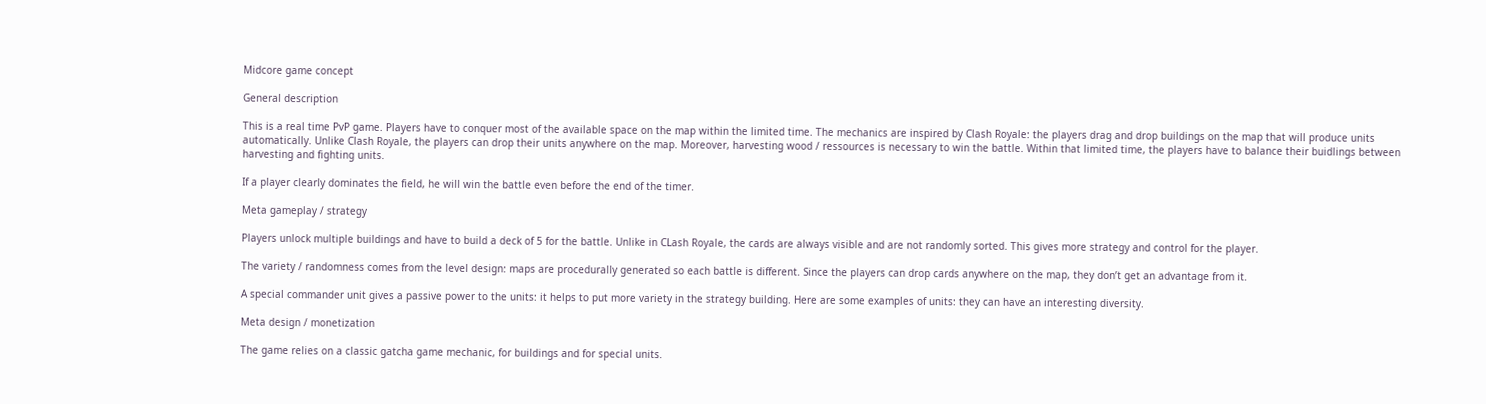Midcore game concept

General description

This is a real time PvP game. Players have to conquer most of the available space on the map within the limited time. The mechanics are inspired by Clash Royale: the players drag and drop buildings on the map that will produce units automatically. Unlike Clash Royale, the players can drop their units anywhere on the map. Moreover, harvesting wood / ressources is necessary to win the battle. Within that limited time, the players have to balance their buidlings between harvesting and fighting units.

If a player clearly dominates the field, he will win the battle even before the end of the timer.

Meta gameplay / strategy

Players unlock multiple buildings and have to build a deck of 5 for the battle. Unlike in CLash Royale, the cards are always visible and are not randomly sorted. This gives more strategy and control for the player.

The variety / randomness comes from the level design: maps are procedurally generated so each battle is different. Since the players can drop cards anywhere on the map, they don’t get an advantage from it.

A special commander unit gives a passive power to the units: it helps to put more variety in the strategy building. Here are some examples of units: they can have an interesting diversity.

Meta design / monetization

The game relies on a classic gatcha game mechanic, for buildings and for special units.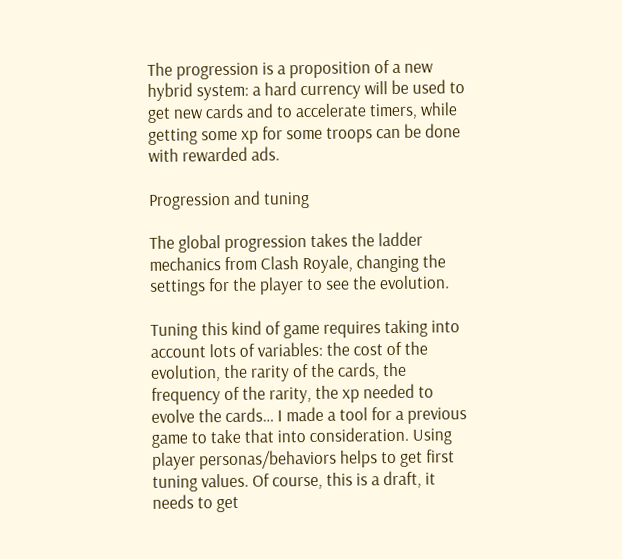The progression is a proposition of a new hybrid system: a hard currency will be used to get new cards and to accelerate timers, while getting some xp for some troops can be done with rewarded ads.

Progression and tuning

The global progression takes the ladder mechanics from Clash Royale, changing the settings for the player to see the evolution.

Tuning this kind of game requires taking into account lots of variables: the cost of the evolution, the rarity of the cards, the frequency of the rarity, the xp needed to evolve the cards… I made a tool for a previous game to take that into consideration. Using player personas/behaviors helps to get first tuning values. Of course, this is a draft, it needs to get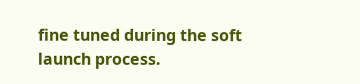fine tuned during the soft launch process.